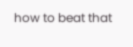how to beat that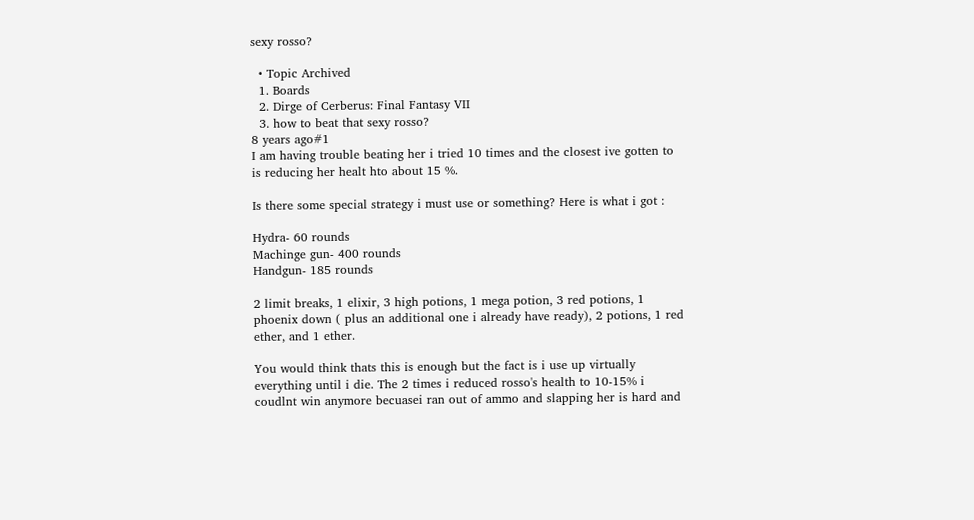sexy rosso?

  • Topic Archived
  1. Boards
  2. Dirge of Cerberus: Final Fantasy VII
  3. how to beat that sexy rosso?
8 years ago#1
I am having trouble beating her i tried 10 times and the closest ive gotten to is reducing her healt hto about 15 %.

Is there some special strategy i must use or something? Here is what i got :

Hydra- 60 rounds
Machinge gun- 400 rounds
Handgun- 185 rounds

2 limit breaks, 1 elixir, 3 high potions, 1 mega potion, 3 red potions, 1 phoenix down ( plus an additional one i already have ready), 2 potions, 1 red ether, and 1 ether.

You would think thats this is enough but the fact is i use up virtually everything until i die. The 2 times i reduced rosso's health to 10-15% i coudlnt win anymore becuasei ran out of ammo and slapping her is hard and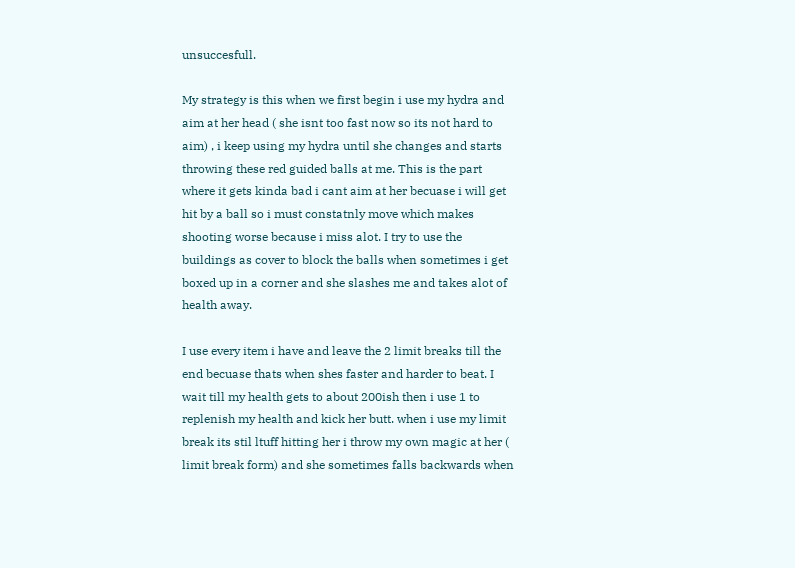unsuccesfull.

My strategy is this when we first begin i use my hydra and aim at her head ( she isnt too fast now so its not hard to aim) , i keep using my hydra until she changes and starts throwing these red guided balls at me. This is the part where it gets kinda bad i cant aim at her becuase i will get hit by a ball so i must constatnly move which makes shooting worse because i miss alot. I try to use the buildings as cover to block the balls when sometimes i get boxed up in a corner and she slashes me and takes alot of health away.

I use every item i have and leave the 2 limit breaks till the end becuase thats when shes faster and harder to beat. I wait till my health gets to about 200ish then i use 1 to replenish my health and kick her butt. when i use my limit break its stil ltuff hitting her i throw my own magic at her ( limit break form) and she sometimes falls backwards when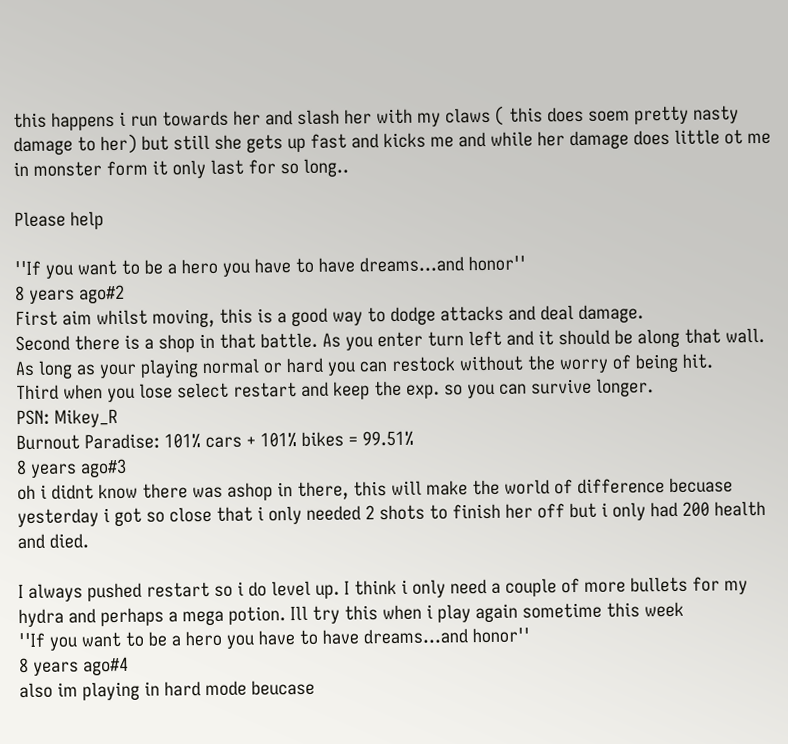this happens i run towards her and slash her with my claws ( this does soem pretty nasty damage to her) but still she gets up fast and kicks me and while her damage does little ot me in monster form it only last for so long..

Please help

''If you want to be a hero you have to have dreams...and honor''
8 years ago#2
First aim whilst moving, this is a good way to dodge attacks and deal damage.
Second there is a shop in that battle. As you enter turn left and it should be along that wall. As long as your playing normal or hard you can restock without the worry of being hit.
Third when you lose select restart and keep the exp. so you can survive longer.
PSN: Mikey_R
Burnout Paradise: 101% cars + 101% bikes = 99.51%
8 years ago#3
oh i didnt know there was ashop in there, this will make the world of difference becuase yesterday i got so close that i only needed 2 shots to finish her off but i only had 200 health and died.

I always pushed restart so i do level up. I think i only need a couple of more bullets for my hydra and perhaps a mega potion. Ill try this when i play again sometime this week
''If you want to be a hero you have to have dreams...and honor''
8 years ago#4
also im playing in hard mode beucase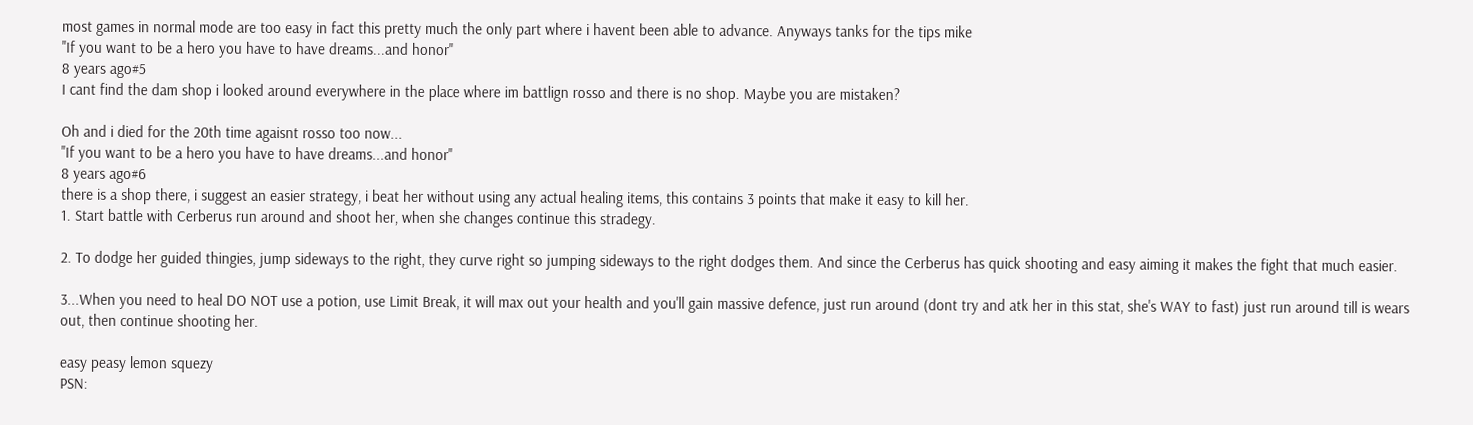most games in normal mode are too easy in fact this pretty much the only part where i havent been able to advance. Anyways tanks for the tips mike
''If you want to be a hero you have to have dreams...and honor''
8 years ago#5
I cant find the dam shop i looked around everywhere in the place where im battlign rosso and there is no shop. Maybe you are mistaken?

Oh and i died for the 20th time agaisnt rosso too now...
''If you want to be a hero you have to have dreams...and honor''
8 years ago#6
there is a shop there, i suggest an easier strategy, i beat her without using any actual healing items, this contains 3 points that make it easy to kill her.
1. Start battle with Cerberus run around and shoot her, when she changes continue this stradegy.

2. To dodge her guided thingies, jump sideways to the right, they curve right so jumping sideways to the right dodges them. And since the Cerberus has quick shooting and easy aiming it makes the fight that much easier.

3...When you need to heal DO NOT use a potion, use Limit Break, it will max out your health and you'll gain massive defence, just run around (dont try and atk her in this stat, she's WAY to fast) just run around till is wears out, then continue shooting her.

easy peasy lemon squezy
PSN: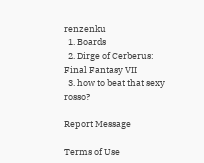renzenku
  1. Boards
  2. Dirge of Cerberus: Final Fantasy VII
  3. how to beat that sexy rosso?

Report Message

Terms of Use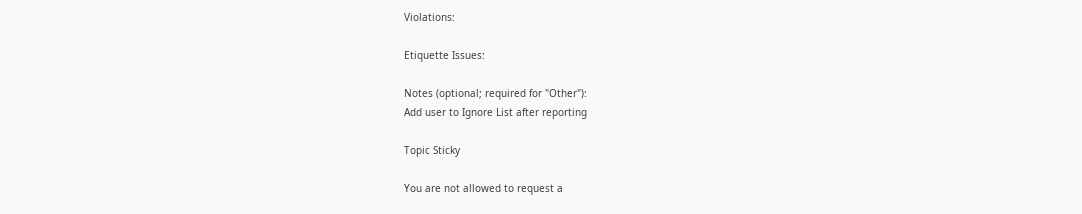Violations:

Etiquette Issues:

Notes (optional; required for "Other"):
Add user to Ignore List after reporting

Topic Sticky

You are not allowed to request a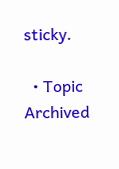sticky.

  • Topic Archived